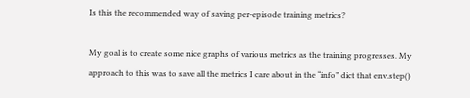Is this the recommended way of saving per-episode training metrics?

My goal is to create some nice graphs of various metrics as the training progresses. My approach to this was to save all the metrics I care about in the “info” dict that env.step()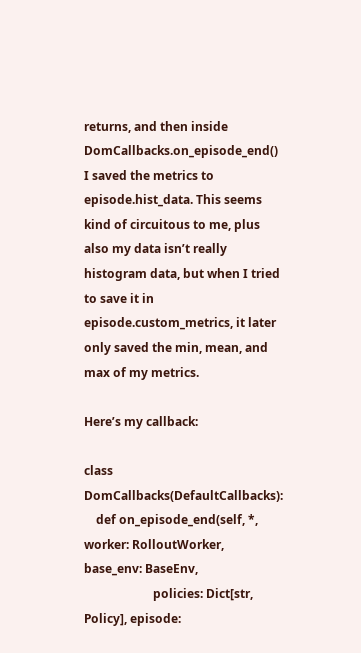returns, and then inside DomCallbacks.on_episode_end() I saved the metrics to episode.hist_data. This seems kind of circuitous to me, plus also my data isn’t really histogram data, but when I tried to save it in episode.custom_metrics, it later only saved the min, mean, and max of my metrics.

Here’s my callback:

class DomCallbacks(DefaultCallbacks):
    def on_episode_end(self, *, worker: RolloutWorker, base_env: BaseEnv,
                       policies: Dict[str, Policy], episode: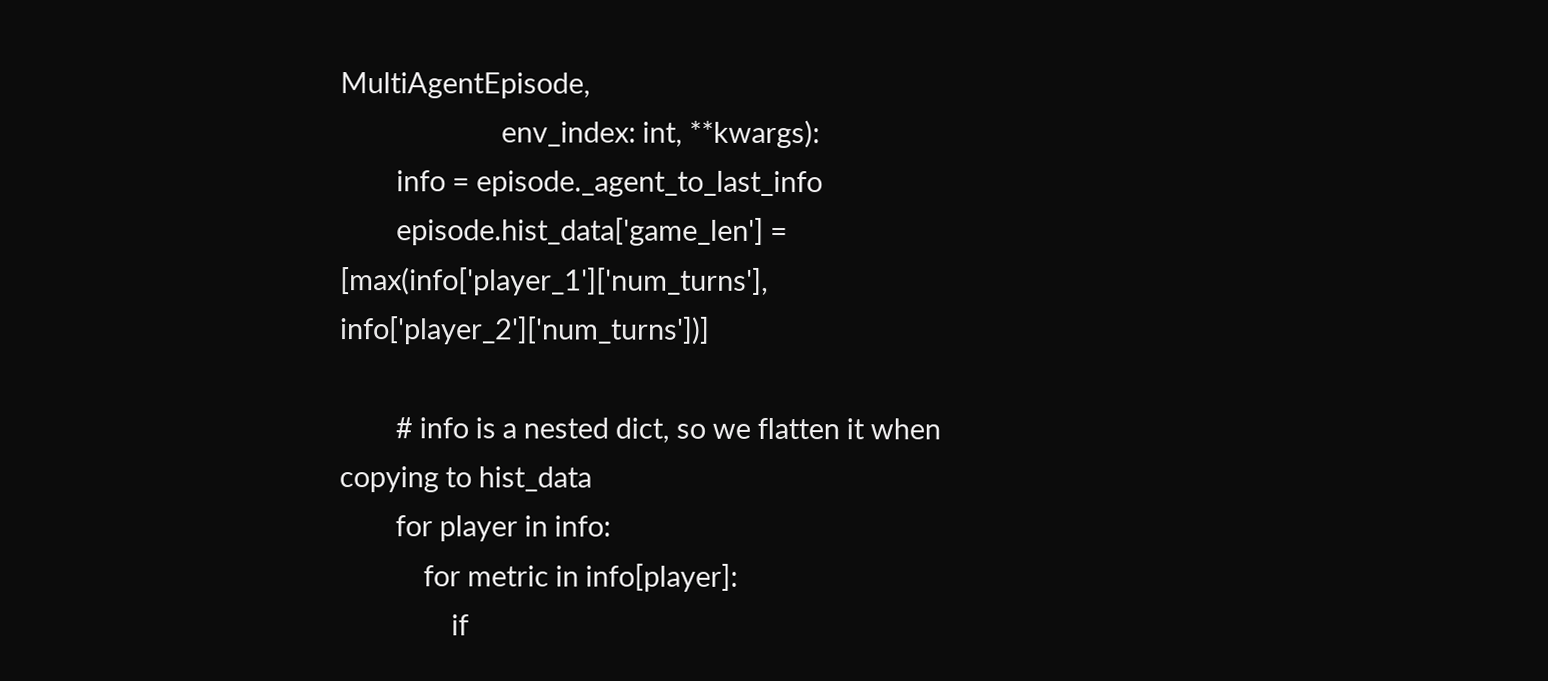MultiAgentEpisode,
                       env_index: int, **kwargs):
        info = episode._agent_to_last_info
        episode.hist_data['game_len'] = [max(info['player_1']['num_turns'], info['player_2']['num_turns'])]

        # info is a nested dict, so we flatten it when copying to hist_data
        for player in info:
            for metric in info[player]:
                if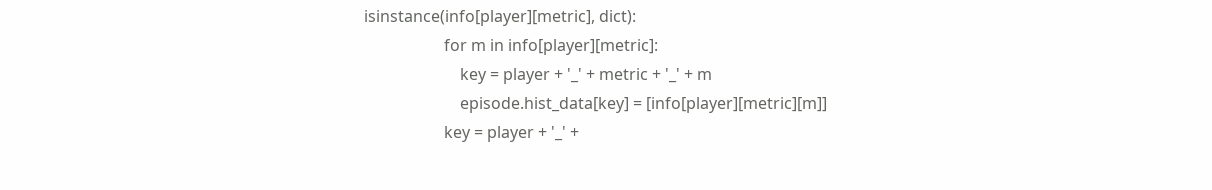isinstance(info[player][metric], dict):
                    for m in info[player][metric]:
                        key = player + '_' + metric + '_' + m
                        episode.hist_data[key] = [info[player][metric][m]]
                    key = player + '_' +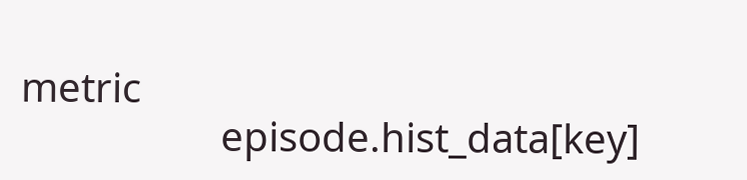metric
                    episode.hist_data[key]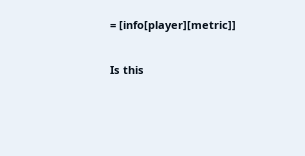= [info[player][metric]]

Is this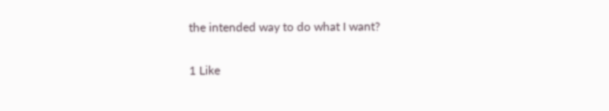the intended way to do what I want?

1 Like